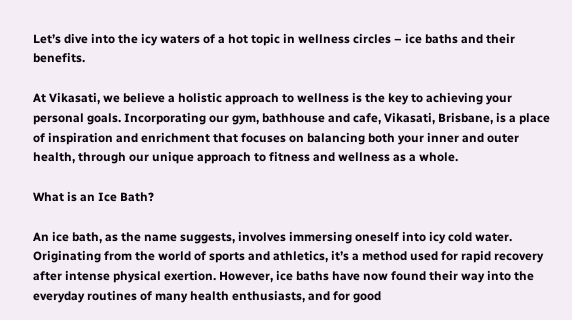Let’s dive into the icy waters of a hot topic in wellness circles – ice baths and their benefits.

At Vikasati, we believe a holistic approach to wellness is the key to achieving your personal goals. Incorporating our gym, bathhouse and cafe, Vikasati, Brisbane, is a place of inspiration and enrichment that focuses on balancing both your inner and outer health, through our unique approach to fitness and wellness as a whole.

What is an Ice Bath?

An ice bath, as the name suggests, involves immersing oneself into icy cold water. Originating from the world of sports and athletics, it’s a method used for rapid recovery after intense physical exertion. However, ice baths have now found their way into the everyday routines of many health enthusiasts, and for good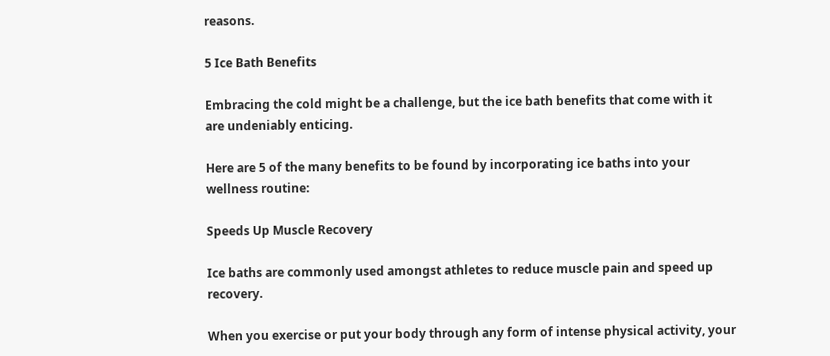reasons.

5 Ice Bath Benefits

Embracing the cold might be a challenge, but the ice bath benefits that come with it are undeniably enticing.

Here are 5 of the many benefits to be found by incorporating ice baths into your wellness routine:

Speeds Up Muscle Recovery

Ice baths are commonly used amongst athletes to reduce muscle pain and speed up recovery.

When you exercise or put your body through any form of intense physical activity, your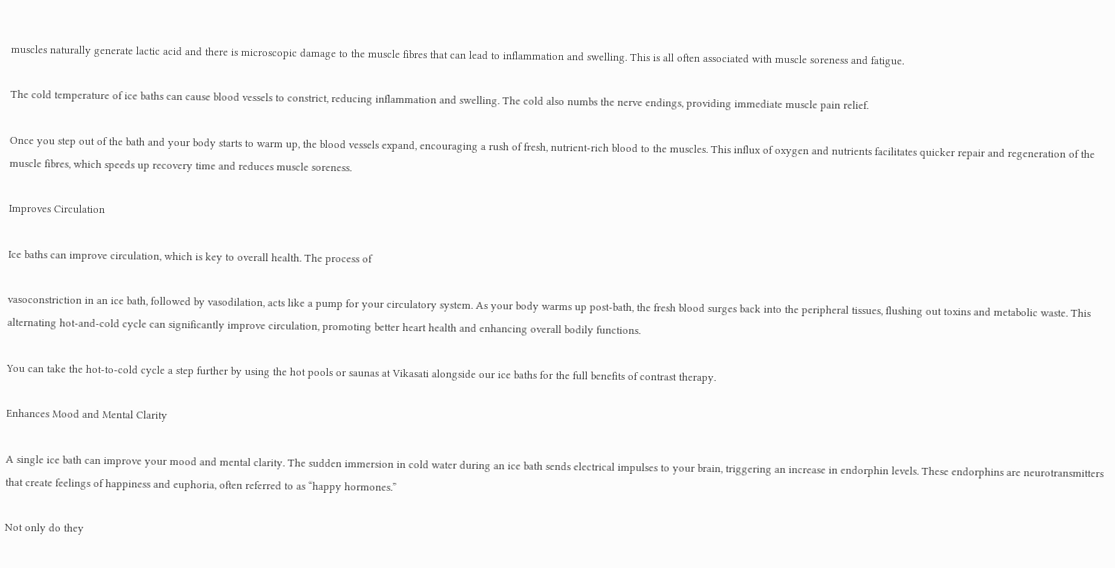muscles naturally generate lactic acid and there is microscopic damage to the muscle fibres that can lead to inflammation and swelling. This is all often associated with muscle soreness and fatigue.

The cold temperature of ice baths can cause blood vessels to constrict, reducing inflammation and swelling. The cold also numbs the nerve endings, providing immediate muscle pain relief.

Once you step out of the bath and your body starts to warm up, the blood vessels expand, encouraging a rush of fresh, nutrient-rich blood to the muscles. This influx of oxygen and nutrients facilitates quicker repair and regeneration of the muscle fibres, which speeds up recovery time and reduces muscle soreness.

Improves Circulation

Ice baths can improve circulation, which is key to overall health. The process of

vasoconstriction in an ice bath, followed by vasodilation, acts like a pump for your circulatory system. As your body warms up post-bath, the fresh blood surges back into the peripheral tissues, flushing out toxins and metabolic waste. This alternating hot-and-cold cycle can significantly improve circulation, promoting better heart health and enhancing overall bodily functions.

You can take the hot-to-cold cycle a step further by using the hot pools or saunas at Vikasati alongside our ice baths for the full benefits of contrast therapy.

Enhances Mood and Mental Clarity

A single ice bath can improve your mood and mental clarity. The sudden immersion in cold water during an ice bath sends electrical impulses to your brain, triggering an increase in endorphin levels. These endorphins are neurotransmitters that create feelings of happiness and euphoria, often referred to as “happy hormones.”

Not only do they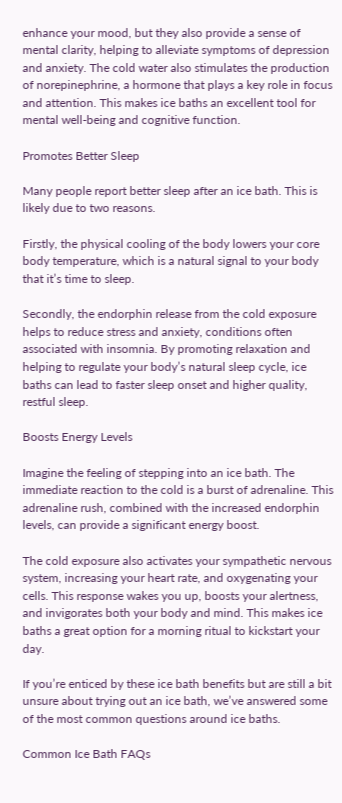enhance your mood, but they also provide a sense of mental clarity, helping to alleviate symptoms of depression and anxiety. The cold water also stimulates the production of norepinephrine, a hormone that plays a key role in focus and attention. This makes ice baths an excellent tool for mental well-being and cognitive function.

Promotes Better Sleep

Many people report better sleep after an ice bath. This is likely due to two reasons.

Firstly, the physical cooling of the body lowers your core body temperature, which is a natural signal to your body that it’s time to sleep.

Secondly, the endorphin release from the cold exposure helps to reduce stress and anxiety, conditions often associated with insomnia. By promoting relaxation and helping to regulate your body’s natural sleep cycle, ice baths can lead to faster sleep onset and higher quality, restful sleep.

Boosts Energy Levels

Imagine the feeling of stepping into an ice bath. The immediate reaction to the cold is a burst of adrenaline. This adrenaline rush, combined with the increased endorphin levels, can provide a significant energy boost.

The cold exposure also activates your sympathetic nervous system, increasing your heart rate, and oxygenating your cells. This response wakes you up, boosts your alertness, and invigorates both your body and mind. This makes ice baths a great option for a morning ritual to kickstart your day.

If you’re enticed by these ice bath benefits but are still a bit unsure about trying out an ice bath, we’ve answered some of the most common questions around ice baths.

Common Ice Bath FAQs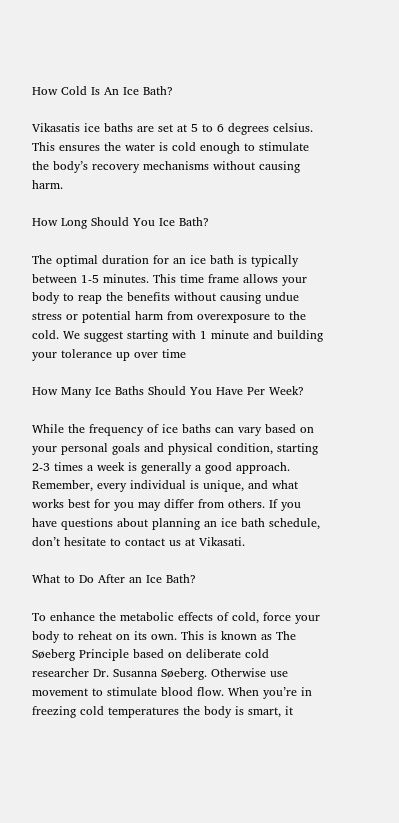How Cold Is An Ice Bath?

Vikasatis ice baths are set at 5 to 6 degrees celsius. This ensures the water is cold enough to stimulate the body’s recovery mechanisms without causing harm.

How Long Should You Ice Bath?

The optimal duration for an ice bath is typically between 1-5 minutes. This time frame allows your body to reap the benefits without causing undue stress or potential harm from overexposure to the cold. We suggest starting with 1 minute and building your tolerance up over time

How Many Ice Baths Should You Have Per Week?

While the frequency of ice baths can vary based on your personal goals and physical condition, starting 2-3 times a week is generally a good approach. Remember, every individual is unique, and what works best for you may differ from others. If you have questions about planning an ice bath schedule, don’t hesitate to contact us at Vikasati.

What to Do After an Ice Bath?

To enhance the metabolic effects of cold, force your body to reheat on its own. This is known as The Søeberg Principle based on deliberate cold researcher Dr. Susanna Søeberg. Otherwise use movement to stimulate blood flow. When you’re in freezing cold temperatures the body is smart, it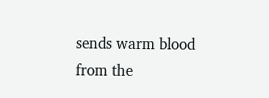sends warm blood from the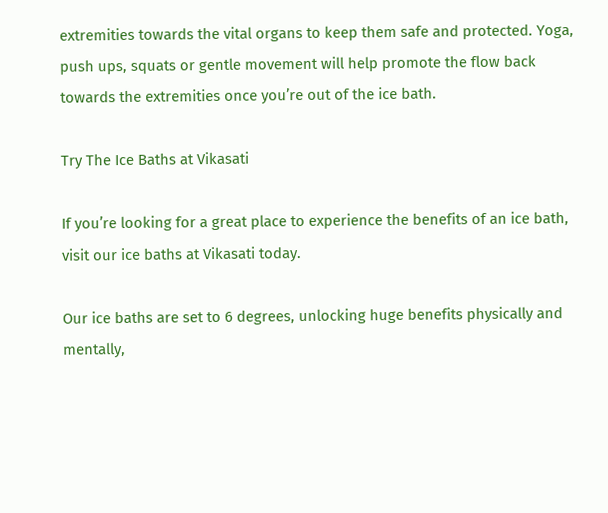extremities towards the vital organs to keep them safe and protected. Yoga, push ups, squats or gentle movement will help promote the flow back towards the extremities once you’re out of the ice bath.

Try The Ice Baths at Vikasati

If you’re looking for a great place to experience the benefits of an ice bath, visit our ice baths at Vikasati today.

Our ice baths are set to 6 degrees, unlocking huge benefits physically and mentally,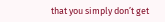that you simply don’t get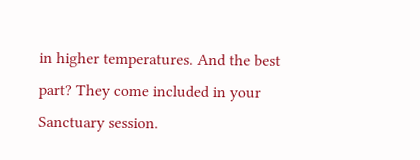in higher temperatures. And the best part? They come included in your Sanctuary session.